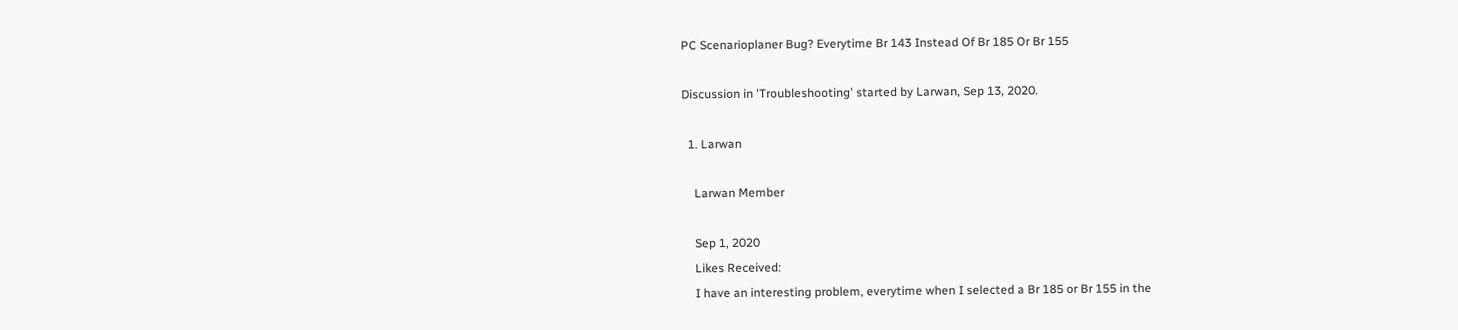PC Scenarioplaner Bug? Everytime Br 143 Instead Of Br 185 Or Br 155

Discussion in 'Troubleshooting' started by Larwan, Sep 13, 2020.

  1. Larwan

    Larwan Member

    Sep 1, 2020
    Likes Received:
    I have an interesting problem, everytime when I selected a Br 185 or Br 155 in the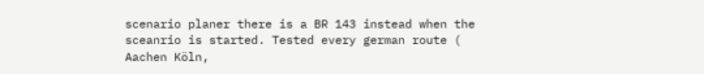scenario planer there is a BR 143 instead when the sceanrio is started. Tested every german route ( Aachen Köln,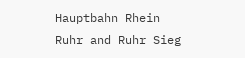Hauptbahn Rhein Ruhr and Ruhr Sieg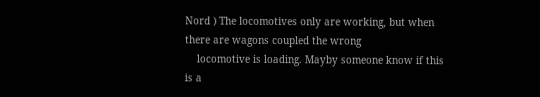Nord ) The locomotives only are working, but when there are wagons coupled the wrong
    locomotive is loading. Mayby someone know if this is a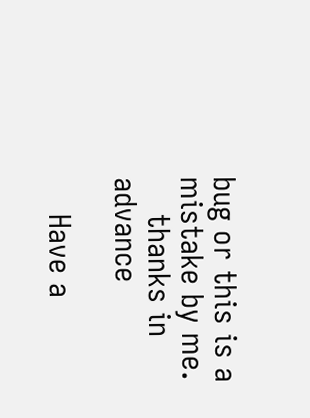bug or this is a mistake by me.
    thanks in advance

    Have a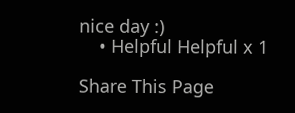nice day :)
    • Helpful Helpful x 1

Share This Page